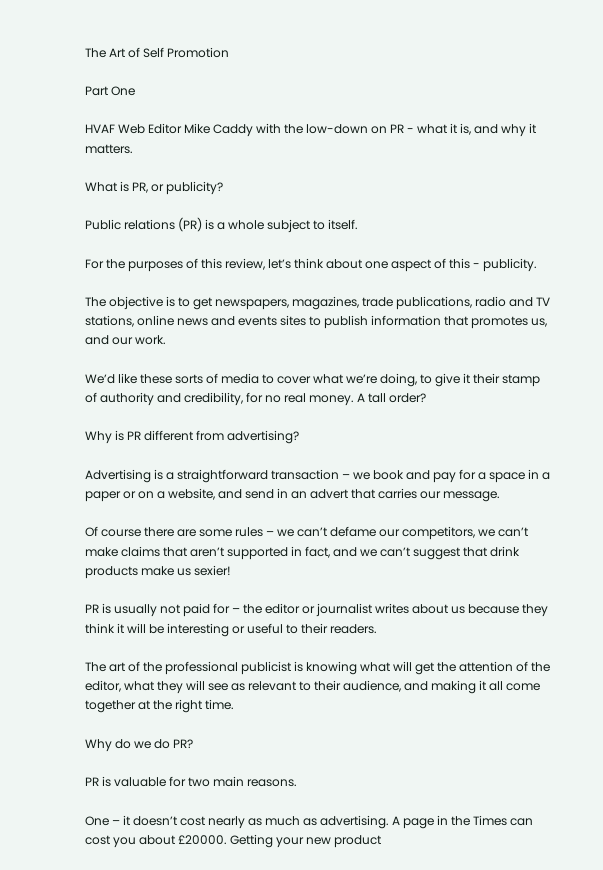The Art of Self Promotion

Part One

HVAF Web Editor Mike Caddy with the low-down on PR - what it is, and why it matters.

What is PR, or publicity?

Public relations (PR) is a whole subject to itself.

For the purposes of this review, let’s think about one aspect of this - publicity.

The objective is to get newspapers, magazines, trade publications, radio and TV stations, online news and events sites to publish information that promotes us, and our work.

We’d like these sorts of media to cover what we’re doing, to give it their stamp of authority and credibility, for no real money. A tall order?

Why is PR different from advertising?

Advertising is a straightforward transaction – we book and pay for a space in a paper or on a website, and send in an advert that carries our message.

Of course there are some rules – we can’t defame our competitors, we can’t make claims that aren’t supported in fact, and we can’t suggest that drink products make us sexier!

PR is usually not paid for – the editor or journalist writes about us because they think it will be interesting or useful to their readers.

The art of the professional publicist is knowing what will get the attention of the editor, what they will see as relevant to their audience, and making it all come together at the right time.

Why do we do PR?

PR is valuable for two main reasons.

One – it doesn’t cost nearly as much as advertising. A page in the Times can cost you about £20000. Getting your new product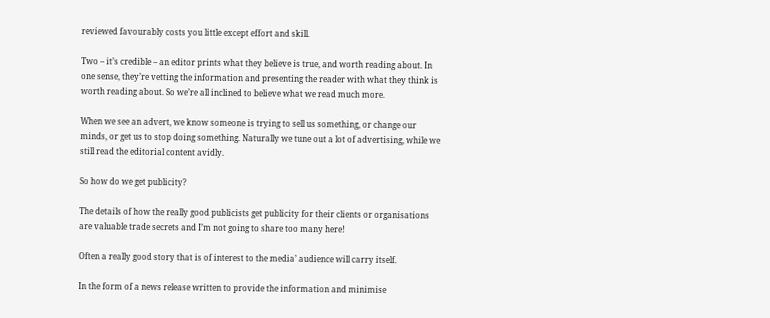reviewed favourably costs you little except effort and skill.

Two – it’s credible – an editor prints what they believe is true, and worth reading about. In one sense, they’re vetting the information and presenting the reader with what they think is worth reading about. So we’re all inclined to believe what we read much more.

When we see an advert, we know someone is trying to sell us something, or change our minds, or get us to stop doing something. Naturally we tune out a lot of advertising, while we still read the editorial content avidly.

So how do we get publicity?

The details of how the really good publicists get publicity for their clients or organisations are valuable trade secrets and I’m not going to share too many here!

Often a really good story that is of interest to the media’ audience will carry itself.

In the form of a news release written to provide the information and minimise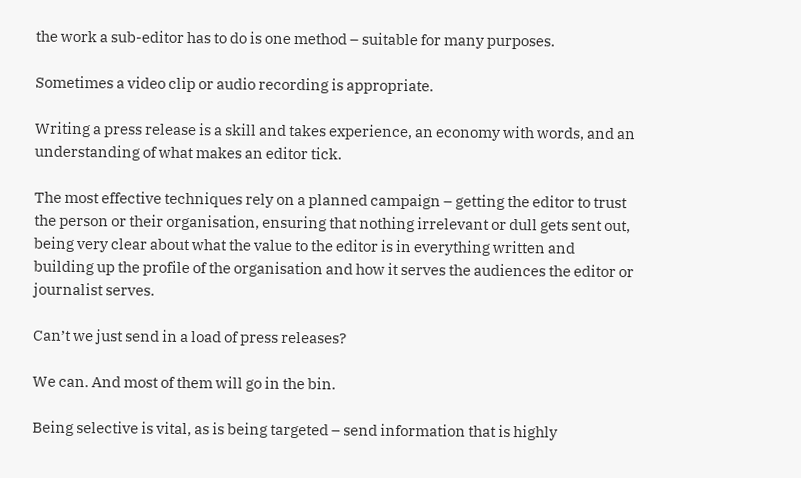the work a sub-editor has to do is one method – suitable for many purposes.

Sometimes a video clip or audio recording is appropriate.

Writing a press release is a skill and takes experience, an economy with words, and an understanding of what makes an editor tick.

The most effective techniques rely on a planned campaign – getting the editor to trust the person or their organisation, ensuring that nothing irrelevant or dull gets sent out, being very clear about what the value to the editor is in everything written and building up the profile of the organisation and how it serves the audiences the editor or journalist serves.

Can’t we just send in a load of press releases?

We can. And most of them will go in the bin.

Being selective is vital, as is being targeted – send information that is highly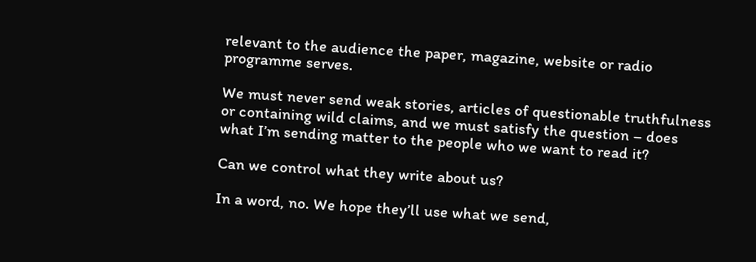relevant to the audience the paper, magazine, website or radio programme serves.

We must never send weak stories, articles of questionable truthfulness or containing wild claims, and we must satisfy the question – does what I’m sending matter to the people who we want to read it?

Can we control what they write about us?

In a word, no. We hope they’ll use what we send,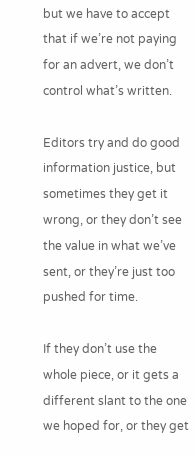but we have to accept that if we’re not paying for an advert, we don’t control what’s written.

Editors try and do good information justice, but sometimes they get it wrong, or they don’t see the value in what we’ve sent, or they’re just too pushed for time.

If they don’t use the whole piece, or it gets a different slant to the one we hoped for, or they get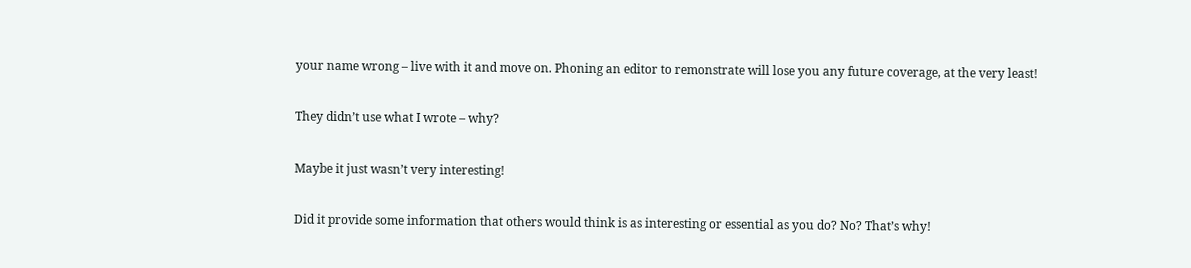your name wrong – live with it and move on. Phoning an editor to remonstrate will lose you any future coverage, at the very least!

They didn’t use what I wrote – why?

Maybe it just wasn’t very interesting!

Did it provide some information that others would think is as interesting or essential as you do? No? That’s why!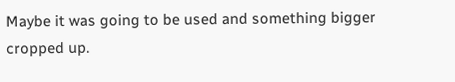Maybe it was going to be used and something bigger cropped up.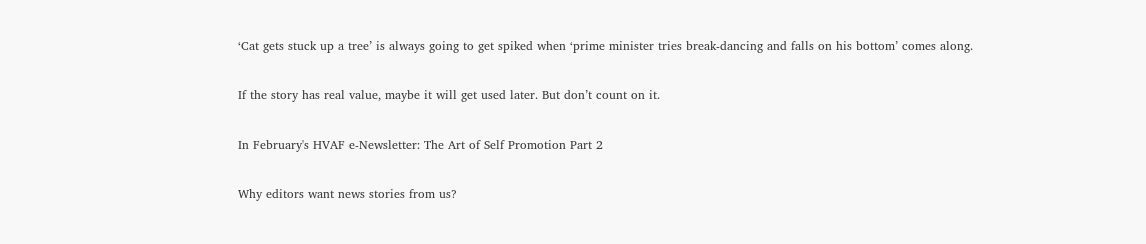‘Cat gets stuck up a tree’ is always going to get spiked when ‘prime minister tries break-dancing and falls on his bottom’ comes along.

If the story has real value, maybe it will get used later. But don’t count on it.

In February's HVAF e-Newsletter: The Art of Self Promotion Part 2

Why editors want news stories from us?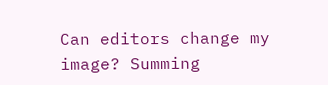Can editors change my image? Summing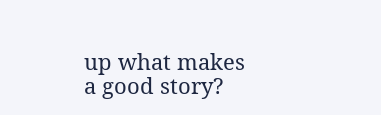up what makes a good story?